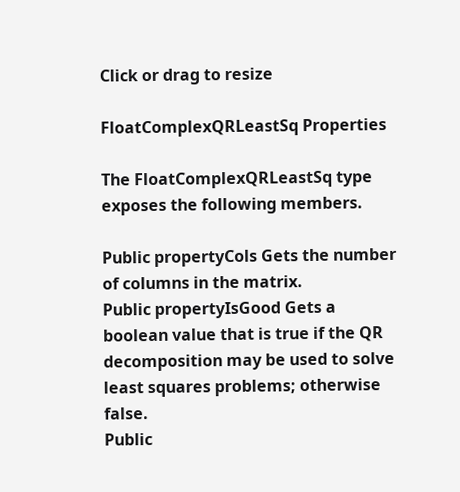Click or drag to resize

FloatComplexQRLeastSq Properties

The FloatComplexQRLeastSq type exposes the following members.

Public propertyCols Gets the number of columns in the matrix.
Public propertyIsGood Gets a boolean value that is true if the QR decomposition may be used to solve least squares problems; otherwise false.
Public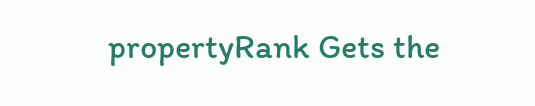propertyRank Gets the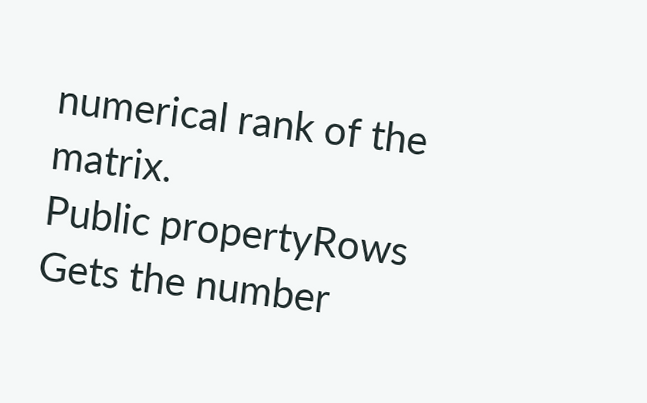numerical rank of the matrix.
Public propertyRows Gets the number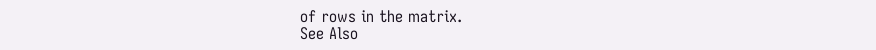of rows in the matrix.
See Also